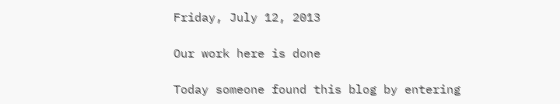Friday, July 12, 2013

Our work here is done

Today someone found this blog by entering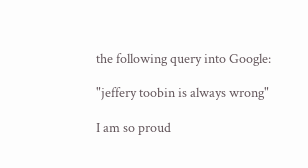the following query into Google:

"jeffery toobin is always wrong"

I am so proud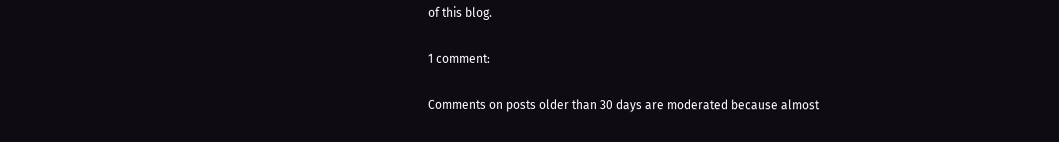of this blog.

1 comment:

Comments on posts older than 30 days are moderated because almost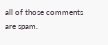all of those comments are spam.